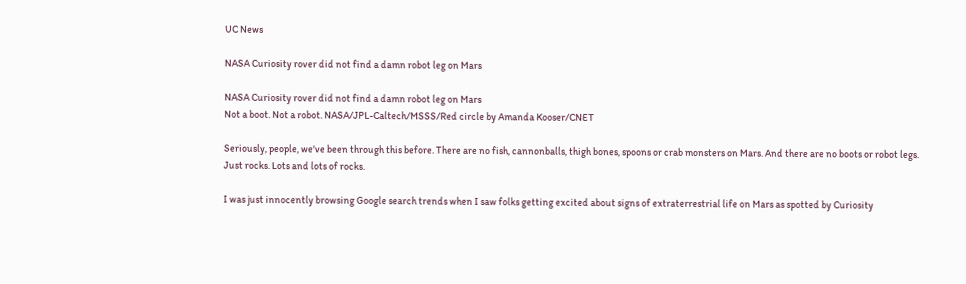UC News

NASA Curiosity rover did not find a damn robot leg on Mars

NASA Curiosity rover did not find a damn robot leg on Mars
Not a boot. Not a robot. NASA/JPL-Caltech/MSSS/Red circle by Amanda Kooser/CNET

Seriously, people, we've been through this before. There are no fish, cannonballs, thigh bones, spoons or crab monsters on Mars. And there are no boots or robot legs. Just rocks. Lots and lots of rocks.

I was just innocently browsing Google search trends when I saw folks getting excited about signs of extraterrestrial life on Mars as spotted by Curiosity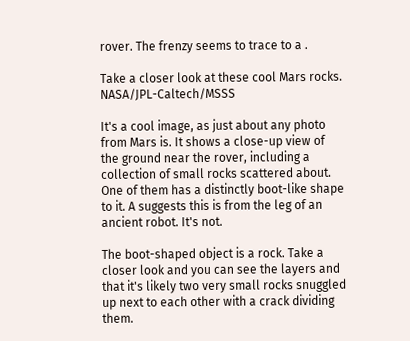rover. The frenzy seems to trace to a .

Take a closer look at these cool Mars rocks. NASA/JPL-Caltech/MSSS

It's a cool image, as just about any photo from Mars is. It shows a close-up view of the ground near the rover, including a collection of small rocks scattered about. One of them has a distinctly boot-like shape to it. A suggests this is from the leg of an ancient robot. It's not.

The boot-shaped object is a rock. Take a closer look and you can see the layers and that it's likely two very small rocks snuggled up next to each other with a crack dividing them.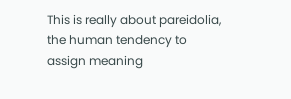This is really about pareidolia, the human tendency to assign meaning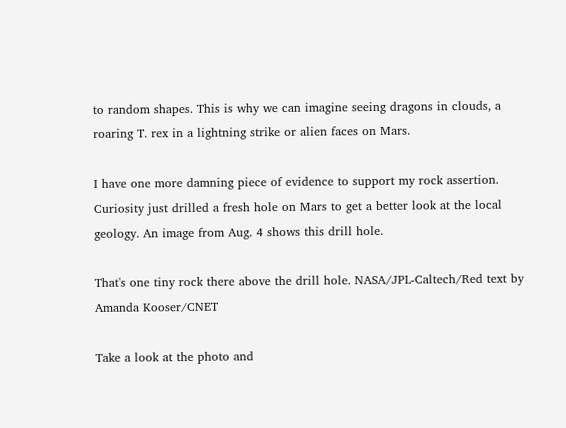to random shapes. This is why we can imagine seeing dragons in clouds, a roaring T. rex in a lightning strike or alien faces on Mars.

I have one more damning piece of evidence to support my rock assertion. Curiosity just drilled a fresh hole on Mars to get a better look at the local geology. An image from Aug. 4 shows this drill hole.

That's one tiny rock there above the drill hole. NASA/JPL-Caltech/Red text by Amanda Kooser/CNET

Take a look at the photo and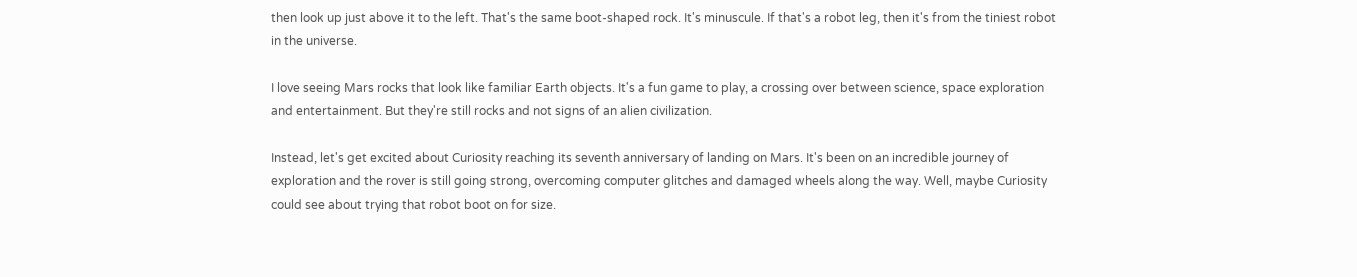then look up just above it to the left. That's the same boot-shaped rock. It's minuscule. If that's a robot leg, then it's from the tiniest robot in the universe.

I love seeing Mars rocks that look like familiar Earth objects. It's a fun game to play, a crossing over between science, space exploration and entertainment. But they're still rocks and not signs of an alien civilization.

Instead, let's get excited about Curiosity reaching its seventh anniversary of landing on Mars. It's been on an incredible journey of exploration and the rover is still going strong, overcoming computer glitches and damaged wheels along the way. Well, maybe Curiosity could see about trying that robot boot on for size.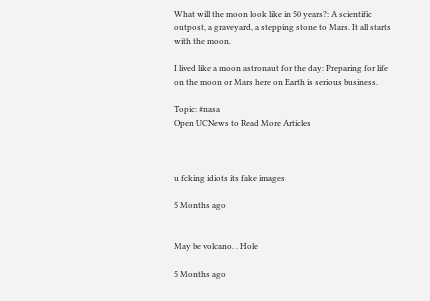What will the moon look like in 50 years?: A scientific outpost, a graveyard, a stepping stone to Mars. It all starts with the moon.

I lived like a moon astronaut for the day: Preparing for life on the moon or Mars here on Earth is serious business.

Topic: #nasa
Open UCNews to Read More Articles



u fcking idiots its fake images

5 Months ago


May be volcano. . Hole

5 Months ago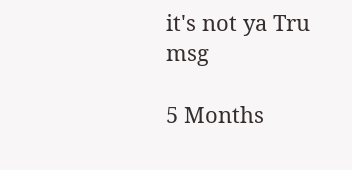it's not ya Tru msg

5 Months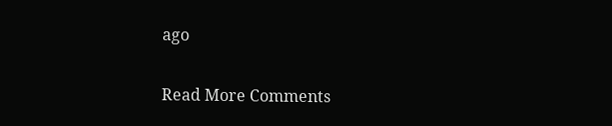ago

Read More Comments